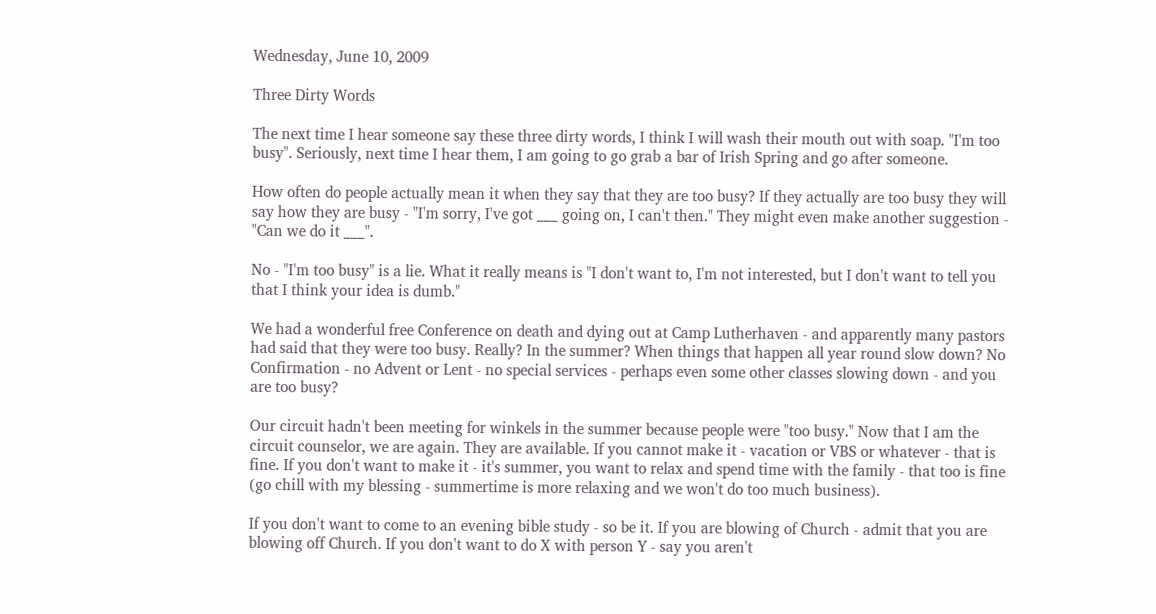Wednesday, June 10, 2009

Three Dirty Words

The next time I hear someone say these three dirty words, I think I will wash their mouth out with soap. "I'm too busy". Seriously, next time I hear them, I am going to go grab a bar of Irish Spring and go after someone.

How often do people actually mean it when they say that they are too busy? If they actually are too busy they will say how they are busy - "I'm sorry, I've got ___ going on, I can't then." They might even make another suggestion - "Can we do it ___".

No - "I'm too busy" is a lie. What it really means is "I don't want to, I'm not interested, but I don't want to tell you that I think your idea is dumb."

We had a wonderful free Conference on death and dying out at Camp Lutherhaven - and apparently many pastors had said that they were too busy. Really? In the summer? When things that happen all year round slow down? No Confirmation - no Advent or Lent - no special services - perhaps even some other classes slowing down - and you are too busy?

Our circuit hadn't been meeting for winkels in the summer because people were "too busy." Now that I am the circuit counselor, we are again. They are available. If you cannot make it - vacation or VBS or whatever - that is fine. If you don't want to make it - it's summer, you want to relax and spend time with the family - that too is fine (go chill with my blessing - summertime is more relaxing and we won't do too much business).

If you don't want to come to an evening bible study - so be it. If you are blowing of Church - admit that you are blowing off Church. If you don't want to do X with person Y - say you aren't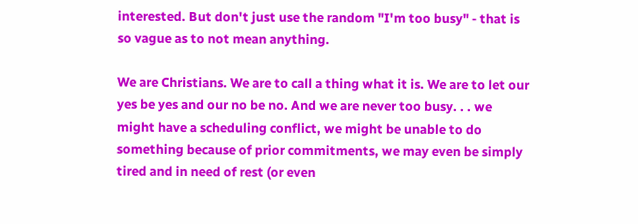interested. But don't just use the random "I'm too busy" - that is so vague as to not mean anything.

We are Christians. We are to call a thing what it is. We are to let our yes be yes and our no be no. And we are never too busy. . . we might have a scheduling conflict, we might be unable to do something because of prior commitments, we may even be simply tired and in need of rest (or even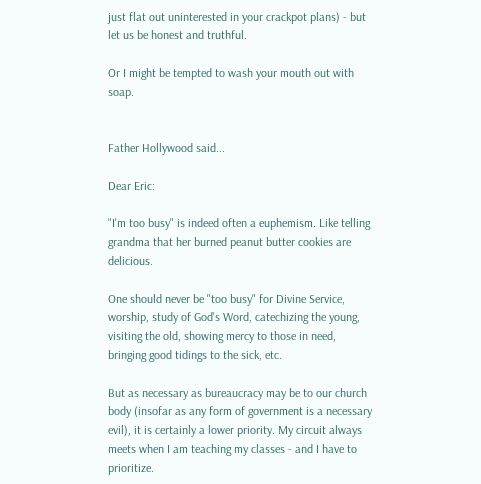just flat out uninterested in your crackpot plans) - but let us be honest and truthful.

Or I might be tempted to wash your mouth out with soap.


Father Hollywood said...

Dear Eric:

"I'm too busy" is indeed often a euphemism. Like telling grandma that her burned peanut butter cookies are delicious.

One should never be "too busy" for Divine Service, worship, study of God's Word, catechizing the young, visiting the old, showing mercy to those in need, bringing good tidings to the sick, etc.

But as necessary as bureaucracy may be to our church body (insofar as any form of government is a necessary evil), it is certainly a lower priority. My circuit always meets when I am teaching my classes - and I have to prioritize.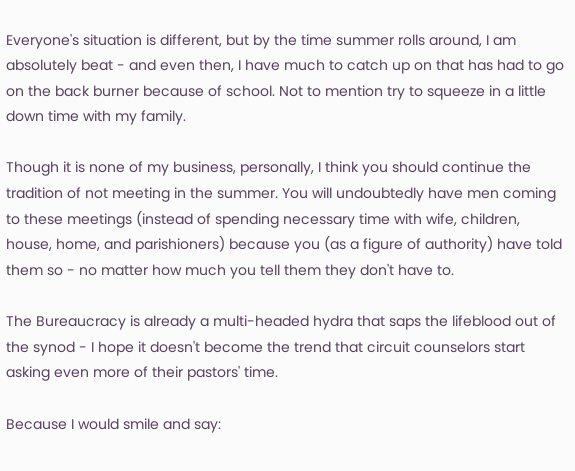Everyone's situation is different, but by the time summer rolls around, I am absolutely beat - and even then, I have much to catch up on that has had to go on the back burner because of school. Not to mention try to squeeze in a little down time with my family.

Though it is none of my business, personally, I think you should continue the tradition of not meeting in the summer. You will undoubtedly have men coming to these meetings (instead of spending necessary time with wife, children, house, home, and parishioners) because you (as a figure of authority) have told them so - no matter how much you tell them they don't have to.

The Bureaucracy is already a multi-headed hydra that saps the lifeblood out of the synod - I hope it doesn't become the trend that circuit counselors start asking even more of their pastors' time.

Because I would smile and say: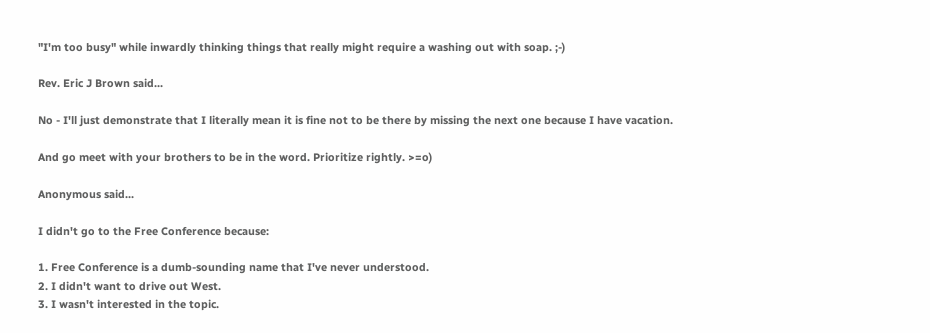"I'm too busy" while inwardly thinking things that really might require a washing out with soap. ;-)

Rev. Eric J Brown said...

No - I'll just demonstrate that I literally mean it is fine not to be there by missing the next one because I have vacation.

And go meet with your brothers to be in the word. Prioritize rightly. >=o)

Anonymous said...

I didn't go to the Free Conference because:

1. Free Conference is a dumb-sounding name that I've never understood.
2. I didn't want to drive out West.
3. I wasn't interested in the topic.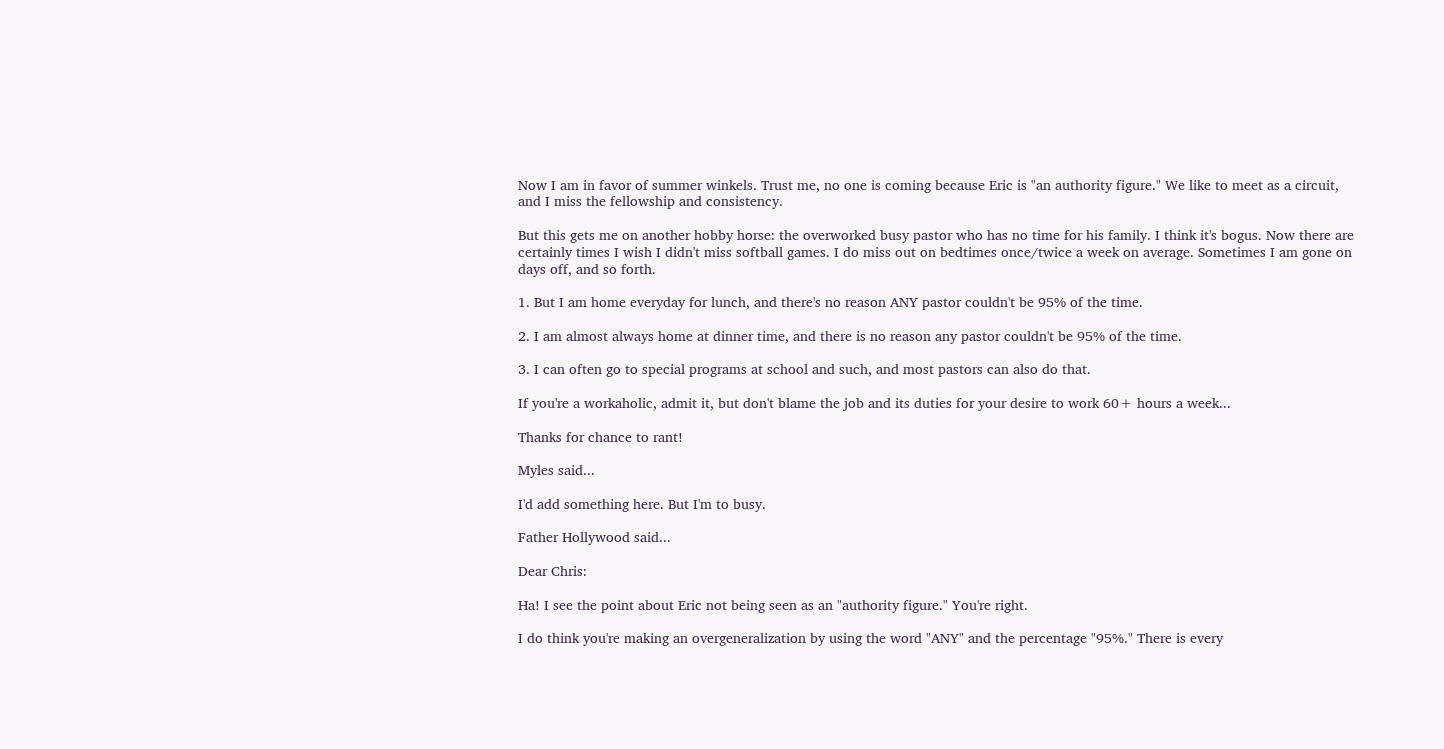Now I am in favor of summer winkels. Trust me, no one is coming because Eric is "an authority figure." We like to meet as a circuit, and I miss the fellowship and consistency.

But this gets me on another hobby horse: the overworked busy pastor who has no time for his family. I think it's bogus. Now there are certainly times I wish I didn't miss softball games. I do miss out on bedtimes once/twice a week on average. Sometimes I am gone on days off, and so forth.

1. But I am home everyday for lunch, and there's no reason ANY pastor couldn't be 95% of the time.

2. I am almost always home at dinner time, and there is no reason any pastor couldn't be 95% of the time.

3. I can often go to special programs at school and such, and most pastors can also do that.

If you're a workaholic, admit it, but don't blame the job and its duties for your desire to work 60+ hours a week...

Thanks for chance to rant!

Myles said...

I'd add something here. But I'm to busy.

Father Hollywood said...

Dear Chris:

Ha! I see the point about Eric not being seen as an "authority figure." You're right.

I do think you're making an overgeneralization by using the word "ANY" and the percentage "95%." There is every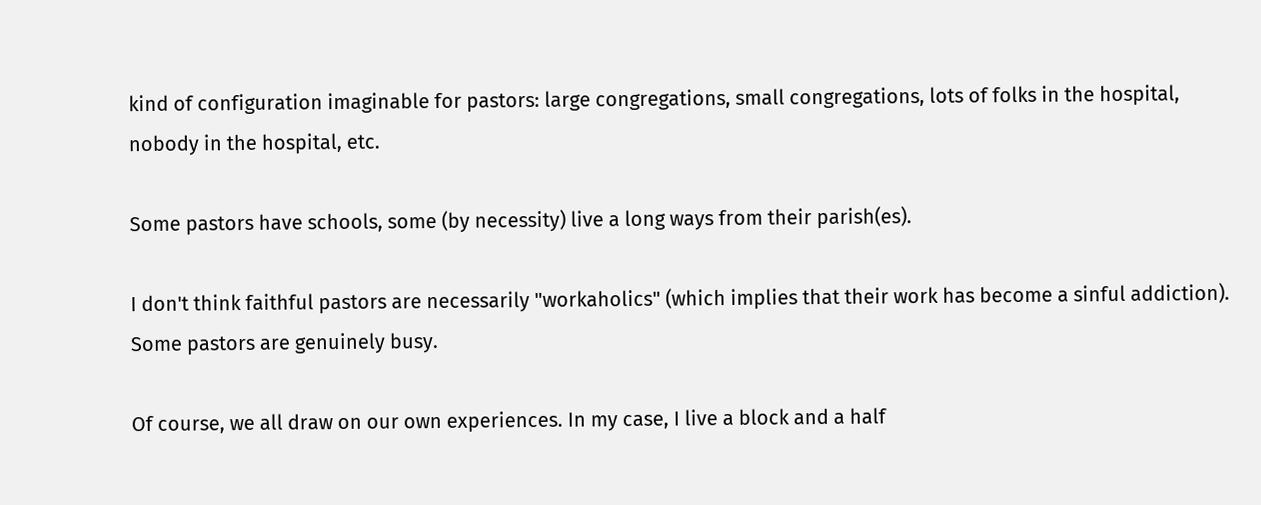kind of configuration imaginable for pastors: large congregations, small congregations, lots of folks in the hospital, nobody in the hospital, etc.

Some pastors have schools, some (by necessity) live a long ways from their parish(es).

I don't think faithful pastors are necessarily "workaholics" (which implies that their work has become a sinful addiction). Some pastors are genuinely busy.

Of course, we all draw on our own experiences. In my case, I live a block and a half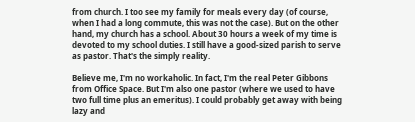from church. I too see my family for meals every day (of course, when I had a long commute, this was not the case). But on the other hand, my church has a school. About 30 hours a week of my time is devoted to my school duties. I still have a good-sized parish to serve as pastor. That's the simply reality.

Believe me, I'm no workaholic. In fact, I'm the real Peter Gibbons from Office Space. But I'm also one pastor (where we used to have two full time plus an emeritus). I could probably get away with being lazy and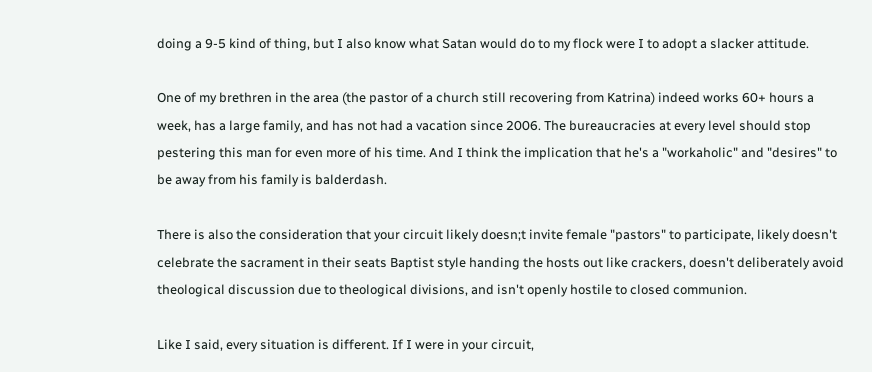doing a 9-5 kind of thing, but I also know what Satan would do to my flock were I to adopt a slacker attitude.

One of my brethren in the area (the pastor of a church still recovering from Katrina) indeed works 60+ hours a week, has a large family, and has not had a vacation since 2006. The bureaucracies at every level should stop pestering this man for even more of his time. And I think the implication that he's a "workaholic" and "desires" to be away from his family is balderdash.

There is also the consideration that your circuit likely doesn;t invite female "pastors" to participate, likely doesn't celebrate the sacrament in their seats Baptist style handing the hosts out like crackers, doesn't deliberately avoid theological discussion due to theological divisions, and isn't openly hostile to closed communion.

Like I said, every situation is different. If I were in your circuit,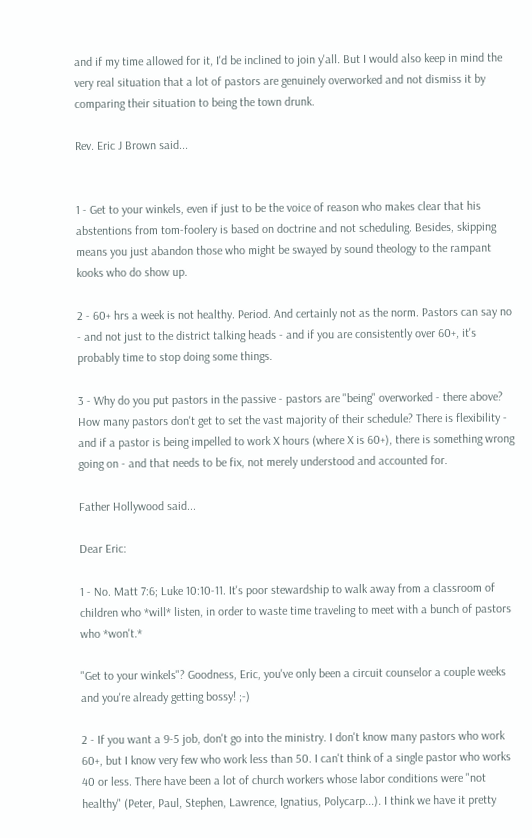and if my time allowed for it, I'd be inclined to join y'all. But I would also keep in mind the very real situation that a lot of pastors are genuinely overworked and not dismiss it by comparing their situation to being the town drunk.

Rev. Eric J Brown said...


1 - Get to your winkels, even if just to be the voice of reason who makes clear that his abstentions from tom-foolery is based on doctrine and not scheduling. Besides, skipping means you just abandon those who might be swayed by sound theology to the rampant kooks who do show up.

2 - 60+ hrs a week is not healthy. Period. And certainly not as the norm. Pastors can say no - and not just to the district talking heads - and if you are consistently over 60+, it's probably time to stop doing some things.

3 - Why do you put pastors in the passive - pastors are "being" overworked - there above? How many pastors don't get to set the vast majority of their schedule? There is flexibility - and if a pastor is being impelled to work X hours (where X is 60+), there is something wrong going on - and that needs to be fix, not merely understood and accounted for.

Father Hollywood said...

Dear Eric:

1 - No. Matt 7:6; Luke 10:10-11. It's poor stewardship to walk away from a classroom of children who *will* listen, in order to waste time traveling to meet with a bunch of pastors who *won't.*

"Get to your winkels"? Goodness, Eric, you've only been a circuit counselor a couple weeks and you're already getting bossy! ;-)

2 - If you want a 9-5 job, don't go into the ministry. I don't know many pastors who work 60+, but I know very few who work less than 50. I can't think of a single pastor who works 40 or less. There have been a lot of church workers whose labor conditions were "not healthy" (Peter, Paul, Stephen, Lawrence, Ignatius, Polycarp...). I think we have it pretty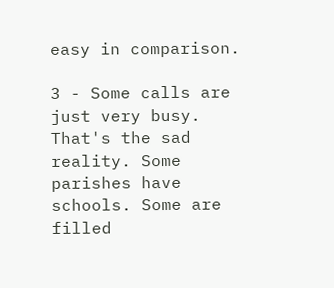easy in comparison.

3 - Some calls are just very busy. That's the sad reality. Some parishes have schools. Some are filled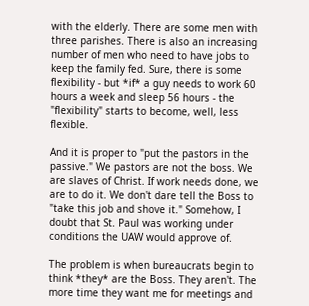with the elderly. There are some men with three parishes. There is also an increasing number of men who need to have jobs to keep the family fed. Sure, there is some flexibility - but *if* a guy needs to work 60 hours a week and sleep 56 hours - the "flexibility" starts to become, well, less flexible.

And it is proper to "put the pastors in the passive." We pastors are not the boss. We are slaves of Christ. If work needs done, we are to do it. We don't dare tell the Boss to "take this job and shove it." Somehow, I doubt that St. Paul was working under conditions the UAW would approve of.

The problem is when bureaucrats begin to think *they* are the Boss. They aren't. The more time they want me for meetings and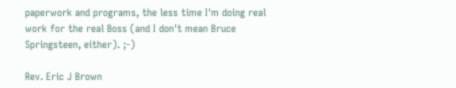paperwork and programs, the less time I'm doing real work for the real Boss (and I don't mean Bruce Springsteen, either). ;-)

Rev. Eric J Brown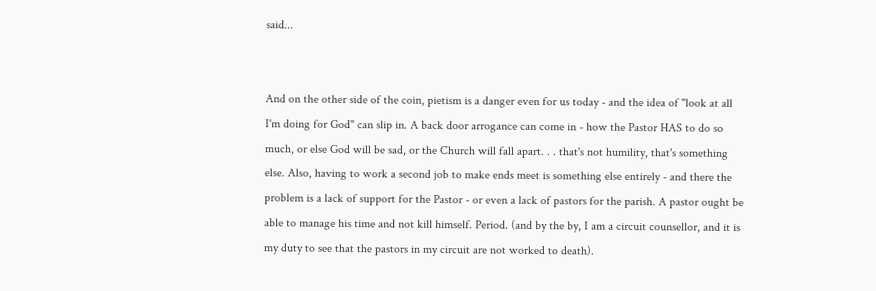said...


And on the other side of the coin, pietism is a danger even for us today - and the idea of "look at all I'm doing for God" can slip in. A back door arrogance can come in - how the Pastor HAS to do so much, or else God will be sad, or the Church will fall apart. . . that's not humility, that's something else. Also, having to work a second job to make ends meet is something else entirely - and there the problem is a lack of support for the Pastor - or even a lack of pastors for the parish. A pastor ought be able to manage his time and not kill himself. Period. (and by the by, I am a circuit counsellor, and it is my duty to see that the pastors in my circuit are not worked to death).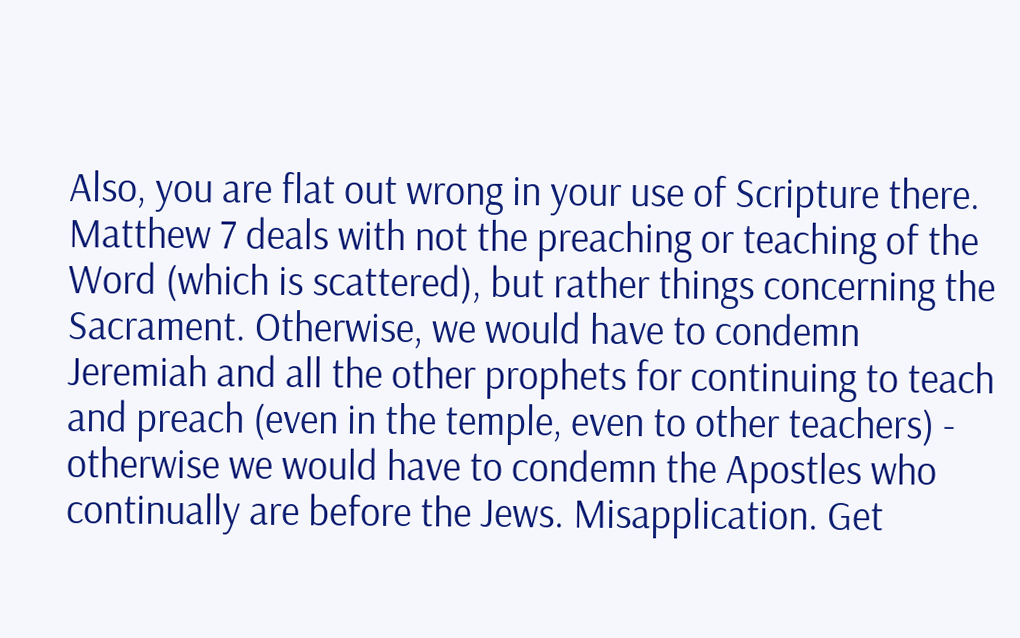Also, you are flat out wrong in your use of Scripture there. Matthew 7 deals with not the preaching or teaching of the Word (which is scattered), but rather things concerning the Sacrament. Otherwise, we would have to condemn Jeremiah and all the other prophets for continuing to teach and preach (even in the temple, even to other teachers) - otherwise we would have to condemn the Apostles who continually are before the Jews. Misapplication. Get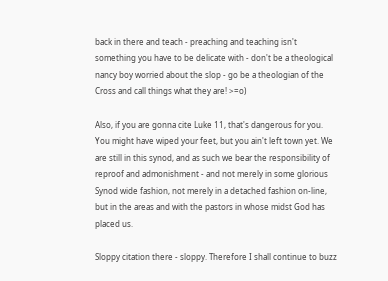back in there and teach - preaching and teaching isn't something you have to be delicate with - don't be a theological nancy boy worried about the slop - go be a theologian of the Cross and call things what they are! >=o)

Also, if you are gonna cite Luke 11, that's dangerous for you. You might have wiped your feet, but you ain't left town yet. We are still in this synod, and as such we bear the responsibility of reproof and admonishment - and not merely in some glorious Synod wide fashion, not merely in a detached fashion on-line, but in the areas and with the pastors in whose midst God has placed us.

Sloppy citation there - sloppy. Therefore I shall continue to buzz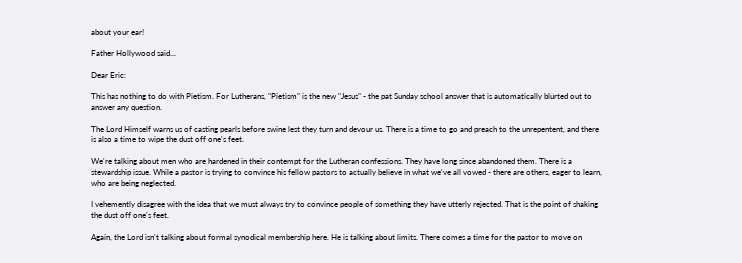about your ear!

Father Hollywood said...

Dear Eric:

This has nothing to do with Pietism. For Lutherans, "Pietism" is the new "Jesus" - the pat Sunday school answer that is automatically blurted out to answer any question.

The Lord Himself warns us of casting pearls before swine lest they turn and devour us. There is a time to go and preach to the unrepentent, and there is also a time to wipe the dust off one's feet.

We're talking about men who are hardened in their contempt for the Lutheran confessions. They have long since abandoned them. There is a stewardship issue. While a pastor is trying to convince his fellow pastors to actually believe in what we've all vowed - there are others, eager to learn, who are being neglected.

I vehemently disagree with the idea that we must always try to convince people of something they have utterly rejected. That is the point of shaking the dust off one's feet.

Again, the Lord isn't talking about formal synodical membership here. He is talking about limits. There comes a time for the pastor to move on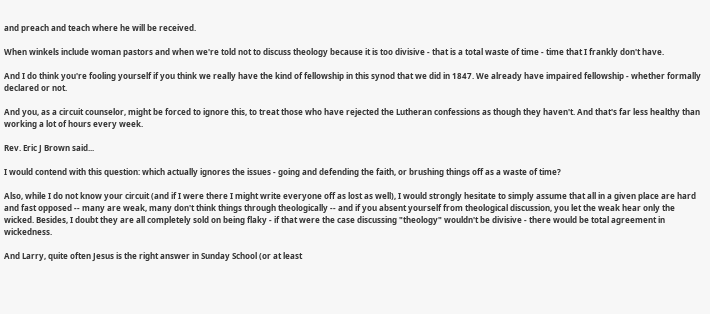and preach and teach where he will be received.

When winkels include woman pastors and when we're told not to discuss theology because it is too divisive - that is a total waste of time - time that I frankly don't have.

And I do think you're fooling yourself if you think we really have the kind of fellowship in this synod that we did in 1847. We already have impaired fellowship - whether formally declared or not.

And you, as a circuit counselor, might be forced to ignore this, to treat those who have rejected the Lutheran confessions as though they haven't. And that's far less healthy than working a lot of hours every week.

Rev. Eric J Brown said...

I would contend with this question: which actually ignores the issues - going and defending the faith, or brushing things off as a waste of time?

Also, while I do not know your circuit (and if I were there I might write everyone off as lost as well), I would strongly hesitate to simply assume that all in a given place are hard and fast opposed -- many are weak, many don't think things through theologically -- and if you absent yourself from theological discussion, you let the weak hear only the wicked. Besides, I doubt they are all completely sold on being flaky - if that were the case discussing "theology" wouldn't be divisive - there would be total agreement in wickedness.

And Larry, quite often Jesus is the right answer in Sunday School (or at least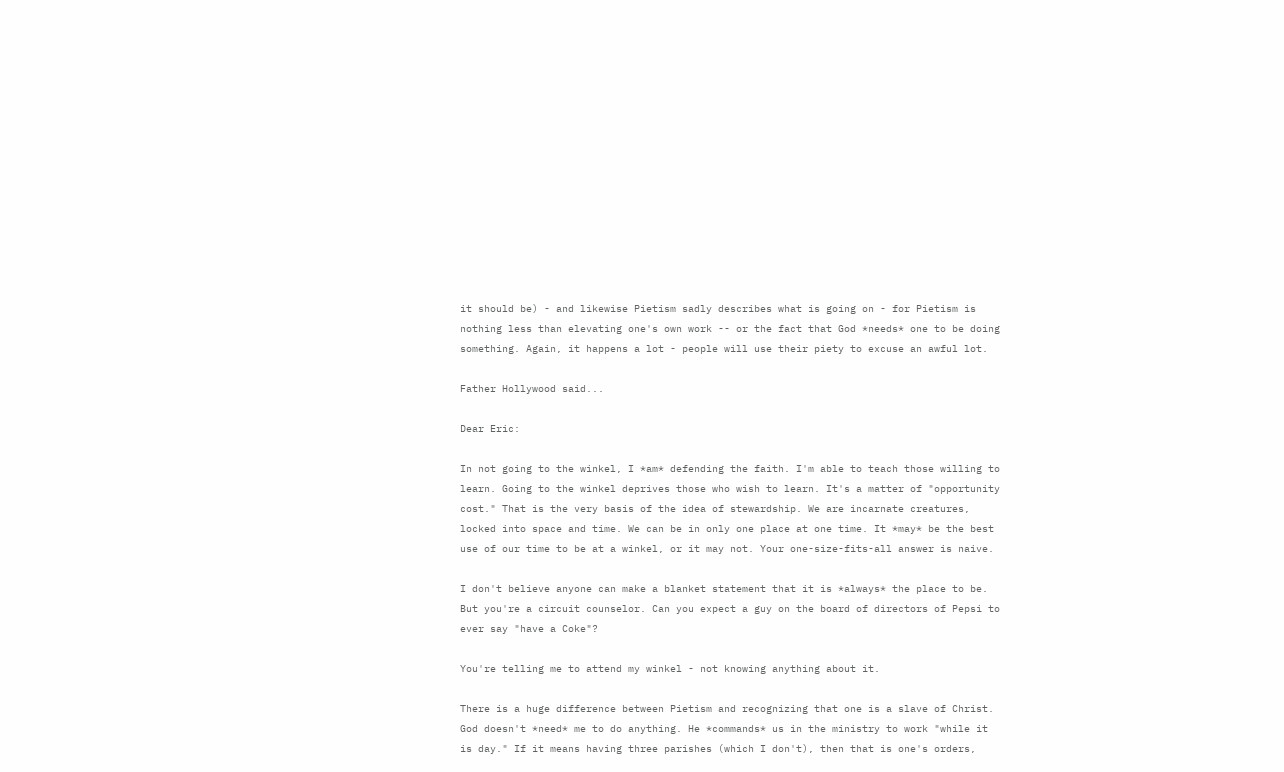it should be) - and likewise Pietism sadly describes what is going on - for Pietism is nothing less than elevating one's own work -- or the fact that God *needs* one to be doing something. Again, it happens a lot - people will use their piety to excuse an awful lot.

Father Hollywood said...

Dear Eric:

In not going to the winkel, I *am* defending the faith. I'm able to teach those willing to learn. Going to the winkel deprives those who wish to learn. It's a matter of "opportunity cost." That is the very basis of the idea of stewardship. We are incarnate creatures, locked into space and time. We can be in only one place at one time. It *may* be the best use of our time to be at a winkel, or it may not. Your one-size-fits-all answer is naive.

I don't believe anyone can make a blanket statement that it is *always* the place to be. But you're a circuit counselor. Can you expect a guy on the board of directors of Pepsi to ever say "have a Coke"?

You're telling me to attend my winkel - not knowing anything about it.

There is a huge difference between Pietism and recognizing that one is a slave of Christ. God doesn't *need* me to do anything. He *commands* us in the ministry to work "while it is day." If it means having three parishes (which I don't), then that is one's orders,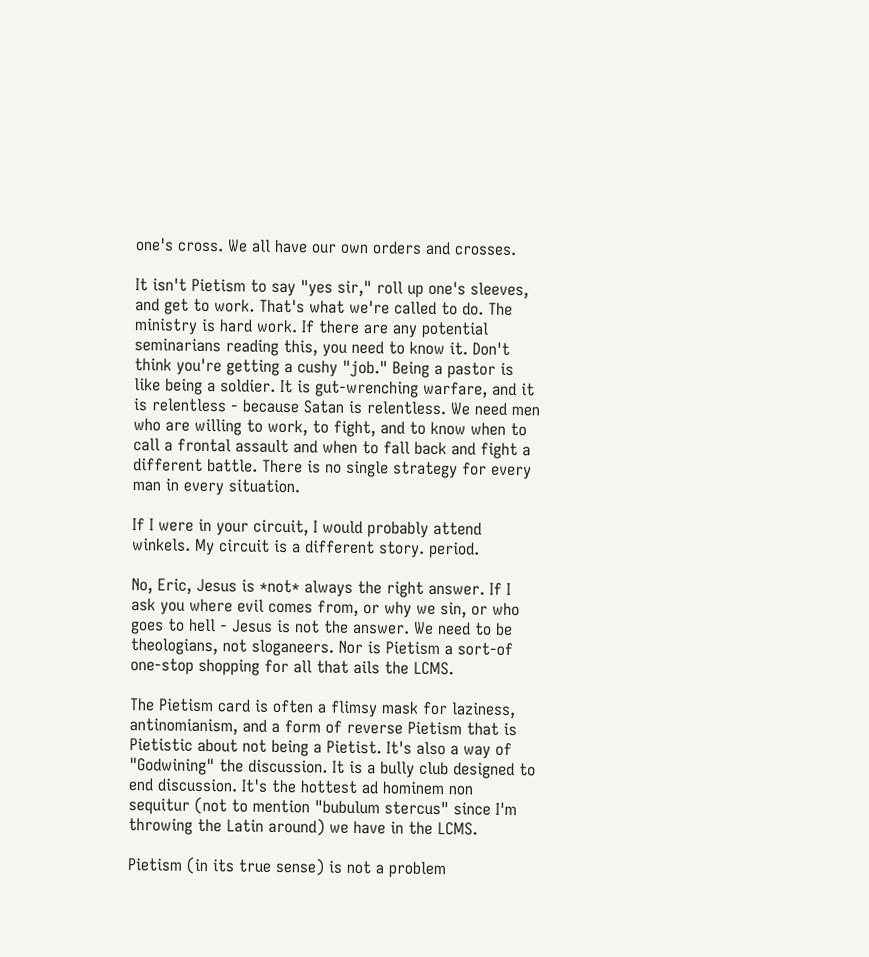one's cross. We all have our own orders and crosses.

It isn't Pietism to say "yes sir," roll up one's sleeves, and get to work. That's what we're called to do. The ministry is hard work. If there are any potential seminarians reading this, you need to know it. Don't think you're getting a cushy "job." Being a pastor is like being a soldier. It is gut-wrenching warfare, and it is relentless - because Satan is relentless. We need men who are willing to work, to fight, and to know when to call a frontal assault and when to fall back and fight a different battle. There is no single strategy for every man in every situation.

If I were in your circuit, I would probably attend winkels. My circuit is a different story. period.

No, Eric, Jesus is *not* always the right answer. If I ask you where evil comes from, or why we sin, or who goes to hell - Jesus is not the answer. We need to be theologians, not sloganeers. Nor is Pietism a sort-of one-stop shopping for all that ails the LCMS.

The Pietism card is often a flimsy mask for laziness, antinomianism, and a form of reverse Pietism that is Pietistic about not being a Pietist. It's also a way of "Godwining" the discussion. It is a bully club designed to end discussion. It's the hottest ad hominem non sequitur (not to mention "bubulum stercus" since I'm throwing the Latin around) we have in the LCMS.

Pietism (in its true sense) is not a problem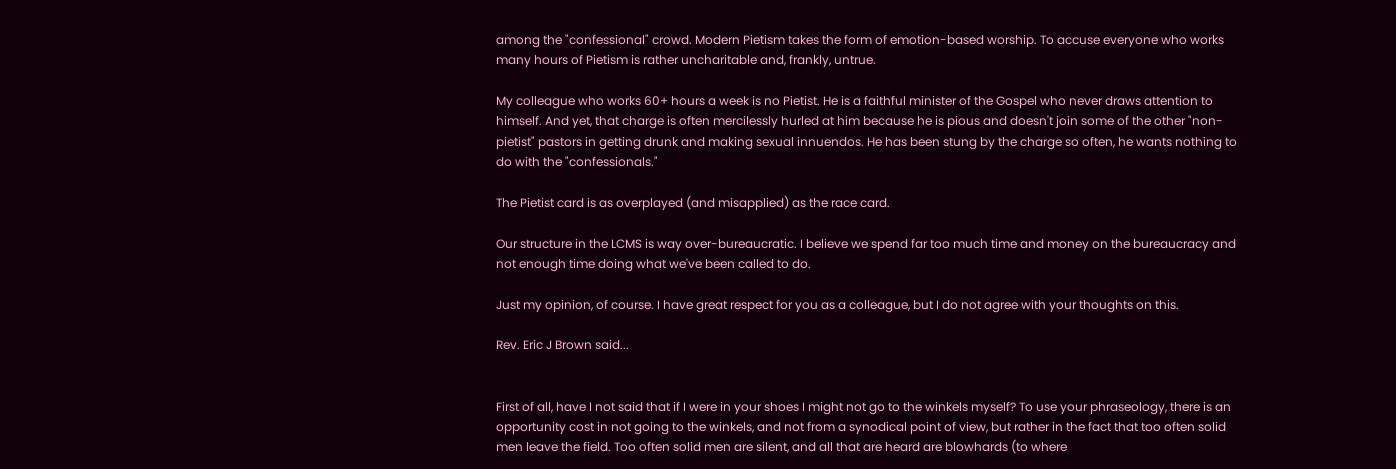among the "confessional" crowd. Modern Pietism takes the form of emotion-based worship. To accuse everyone who works many hours of Pietism is rather uncharitable and, frankly, untrue.

My colleague who works 60+ hours a week is no Pietist. He is a faithful minister of the Gospel who never draws attention to himself. And yet, that charge is often mercilessly hurled at him because he is pious and doesn't join some of the other "non-pietist" pastors in getting drunk and making sexual innuendos. He has been stung by the charge so often, he wants nothing to do with the "confessionals."

The Pietist card is as overplayed (and misapplied) as the race card.

Our structure in the LCMS is way over-bureaucratic. I believe we spend far too much time and money on the bureaucracy and not enough time doing what we've been called to do.

Just my opinion, of course. I have great respect for you as a colleague, but I do not agree with your thoughts on this.

Rev. Eric J Brown said...


First of all, have I not said that if I were in your shoes I might not go to the winkels myself? To use your phraseology, there is an opportunity cost in not going to the winkels, and not from a synodical point of view, but rather in the fact that too often solid men leave the field. Too often solid men are silent, and all that are heard are blowhards (to where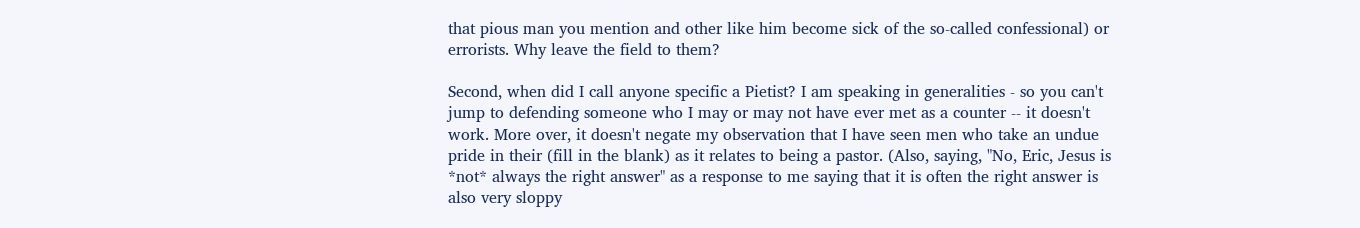that pious man you mention and other like him become sick of the so-called confessional) or errorists. Why leave the field to them?

Second, when did I call anyone specific a Pietist? I am speaking in generalities - so you can't jump to defending someone who I may or may not have ever met as a counter -- it doesn't work. More over, it doesn't negate my observation that I have seen men who take an undue pride in their (fill in the blank) as it relates to being a pastor. (Also, saying, "No, Eric, Jesus is *not* always the right answer" as a response to me saying that it is often the right answer is also very sloppy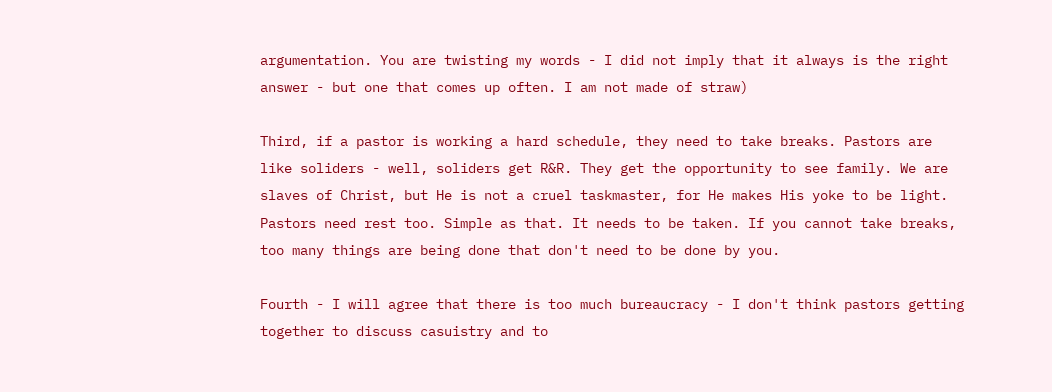argumentation. You are twisting my words - I did not imply that it always is the right answer - but one that comes up often. I am not made of straw)

Third, if a pastor is working a hard schedule, they need to take breaks. Pastors are like soliders - well, soliders get R&R. They get the opportunity to see family. We are slaves of Christ, but He is not a cruel taskmaster, for He makes His yoke to be light. Pastors need rest too. Simple as that. It needs to be taken. If you cannot take breaks, too many things are being done that don't need to be done by you.

Fourth - I will agree that there is too much bureaucracy - I don't think pastors getting together to discuss casuistry and to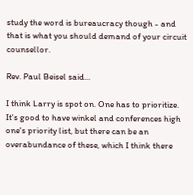study the word is bureaucracy though - and that is what you should demand of your circuit counsellor.

Rev. Paul Beisel said...

I think Larry is spot on. One has to prioritize. It's good to have winkel and conferences high one's priority list, but there can be an overabundance of these, which I think there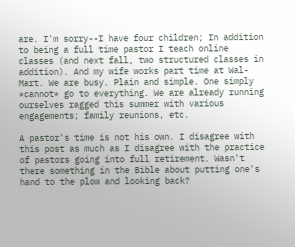are. I'm sorry--I have four children; In addition to being a full time pastor I teach online classes (and next fall, two structured classes in addition). And my wife works part time at Wal-Mart. We are busy. Plain and simple. One simply *cannot* go to everything. We are already running ourselves ragged this summer with various engagements; family reunions, etc.

A pastor's time is not his own. I disagree with this post as much as I disagree with the practice of pastors going into full retirement. Wasn't there something in the Bible about putting one's hand to the plow and looking back?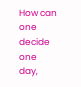How can one decide one day,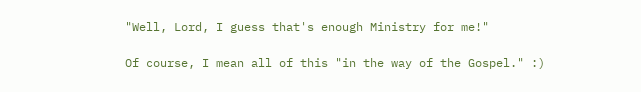"Well, Lord, I guess that's enough Ministry for me!"

Of course, I mean all of this "in the way of the Gospel." :)